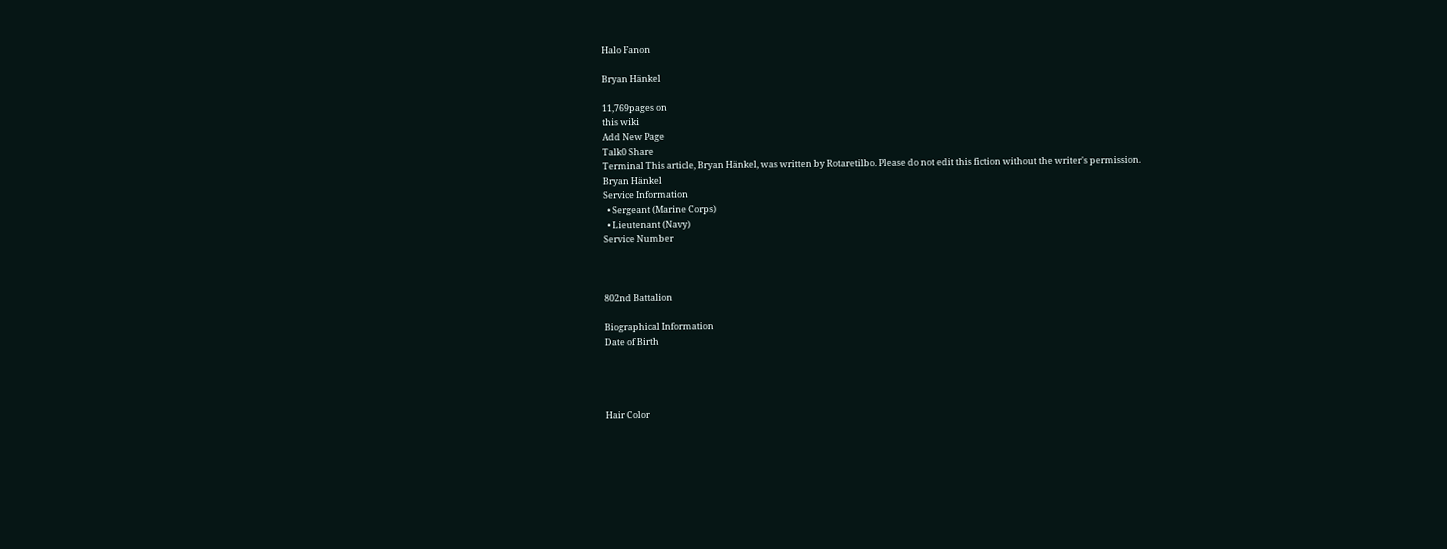Halo Fanon

Bryan Hänkel

11,769pages on
this wiki
Add New Page
Talk0 Share
Terminal This article, Bryan Hänkel, was written by Rotaretilbo. Please do not edit this fiction without the writer's permission.
Bryan Hänkel
Service Information
  • Sergeant (Marine Corps)
  • Lieutenant (Navy)
Service Number



802nd Battalion

Biographical Information
Date of Birth




Hair Color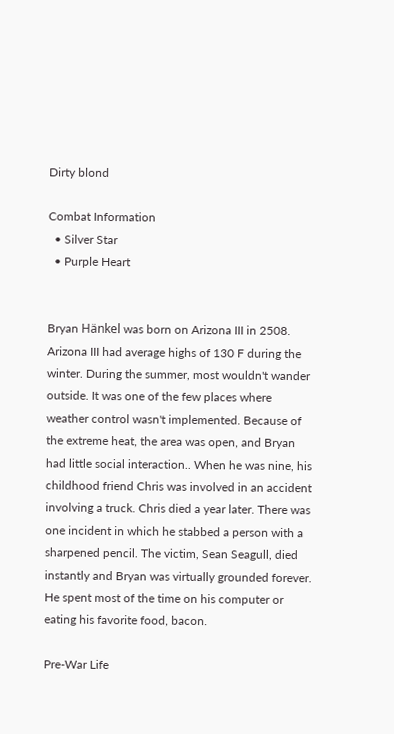Dirty blond

Combat Information
  • Silver Star
  • Purple Heart


Bryan Hänkel was born on Arizona III in 2508. Arizona III had average highs of 130 F during the winter. During the summer, most wouldn't wander outside. It was one of the few places where weather control wasn't implemented. Because of the extreme heat, the area was open, and Bryan had little social interaction.. When he was nine, his childhood friend Chris was involved in an accident involving a truck. Chris died a year later. There was one incident in which he stabbed a person with a sharpened pencil. The victim, Sean Seagull, died instantly and Bryan was virtually grounded forever. He spent most of the time on his computer or eating his favorite food, bacon.

Pre-War Life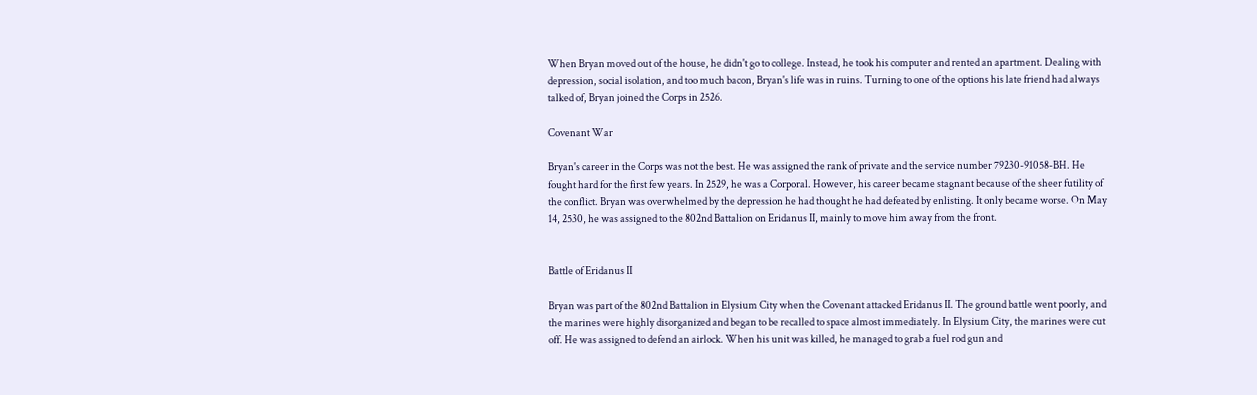When Bryan moved out of the house, he didn't go to college. Instead, he took his computer and rented an apartment. Dealing with depression, social isolation, and too much bacon, Bryan's life was in ruins. Turning to one of the options his late friend had always talked of, Bryan joined the Corps in 2526.

Covenant War

Bryan's career in the Corps was not the best. He was assigned the rank of private and the service number 79230-91058-BH. He fought hard for the first few years. In 2529, he was a Corporal. However, his career became stagnant because of the sheer futility of the conflict. Bryan was overwhelmed by the depression he had thought he had defeated by enlisting. It only became worse. On May 14, 2530, he was assigned to the 802nd Battalion on Eridanus II, mainly to move him away from the front.


Battle of Eridanus II

Bryan was part of the 802nd Battalion in Elysium City when the Covenant attacked Eridanus II. The ground battle went poorly, and the marines were highly disorganized and began to be recalled to space almost immediately. In Elysium City, the marines were cut off. He was assigned to defend an airlock. When his unit was killed, he managed to grab a fuel rod gun and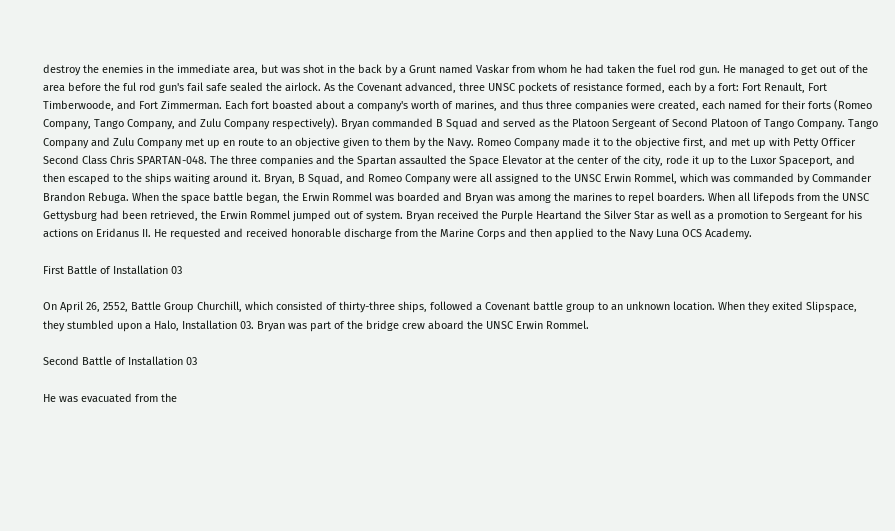destroy the enemies in the immediate area, but was shot in the back by a Grunt named Vaskar from whom he had taken the fuel rod gun. He managed to get out of the area before the ful rod gun's fail safe sealed the airlock. As the Covenant advanced, three UNSC pockets of resistance formed, each by a fort: Fort Renault, Fort Timberwoode, and Fort Zimmerman. Each fort boasted about a company's worth of marines, and thus three companies were created, each named for their forts (Romeo Company, Tango Company, and Zulu Company respectively). Bryan commanded B Squad and served as the Platoon Sergeant of Second Platoon of Tango Company. Tango Company and Zulu Company met up en route to an objective given to them by the Navy. Romeo Company made it to the objective first, and met up with Petty Officer Second Class Chris SPARTAN-048. The three companies and the Spartan assaulted the Space Elevator at the center of the city, rode it up to the Luxor Spaceport, and then escaped to the ships waiting around it. Bryan, B Squad, and Romeo Company were all assigned to the UNSC Erwin Rommel, which was commanded by Commander Brandon Rebuga. When the space battle began, the Erwin Rommel was boarded and Bryan was among the marines to repel boarders. When all lifepods from the UNSC Gettysburg had been retrieved, the Erwin Rommel jumped out of system. Bryan received the Purple Heartand the Silver Star as well as a promotion to Sergeant for his actions on Eridanus II. He requested and received honorable discharge from the Marine Corps and then applied to the Navy Luna OCS Academy.

First Battle of Installation 03

On April 26, 2552, Battle Group Churchill, which consisted of thirty-three ships, followed a Covenant battle group to an unknown location. When they exited Slipspace, they stumbled upon a Halo, Installation 03. Bryan was part of the bridge crew aboard the UNSC Erwin Rommel.

Second Battle of Installation 03

He was evacuated from the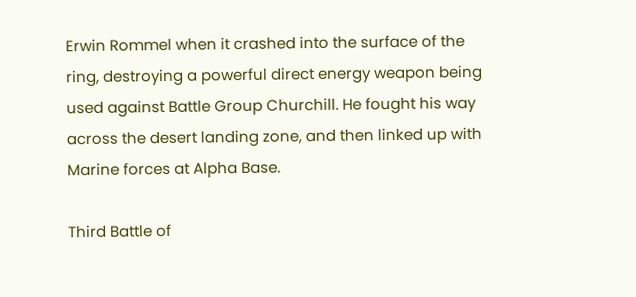Erwin Rommel when it crashed into the surface of the ring, destroying a powerful direct energy weapon being used against Battle Group Churchill. He fought his way across the desert landing zone, and then linked up with Marine forces at Alpha Base.

Third Battle of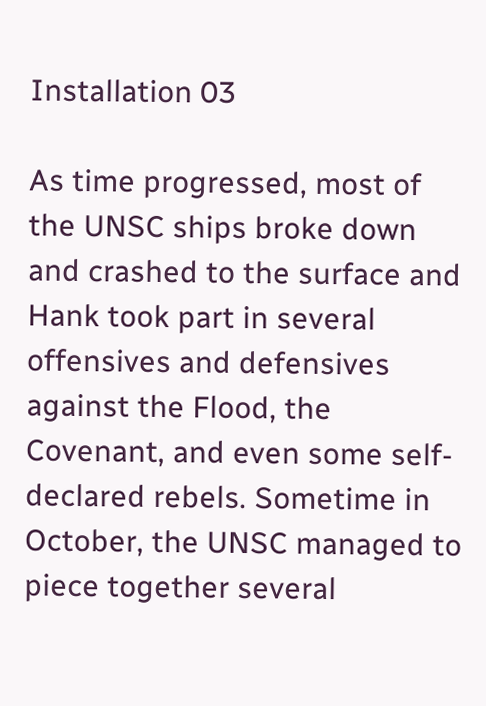Installation 03

As time progressed, most of the UNSC ships broke down and crashed to the surface and Hank took part in several offensives and defensives against the Flood, the Covenant, and even some self-declared rebels. Sometime in October, the UNSC managed to piece together several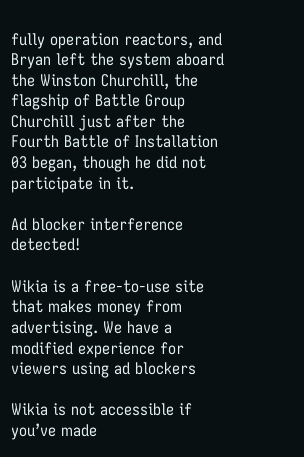fully operation reactors, and Bryan left the system aboard the Winston Churchill, the flagship of Battle Group Churchill just after the Fourth Battle of Installation 03 began, though he did not participate in it.

Ad blocker interference detected!

Wikia is a free-to-use site that makes money from advertising. We have a modified experience for viewers using ad blockers

Wikia is not accessible if you’ve made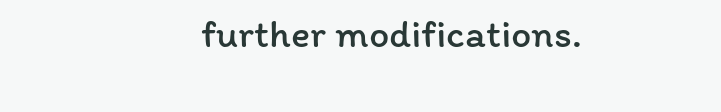further modifications.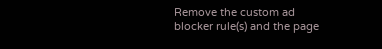Remove the custom ad blocker rule(s) and the page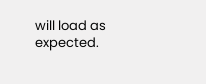will load as expected.